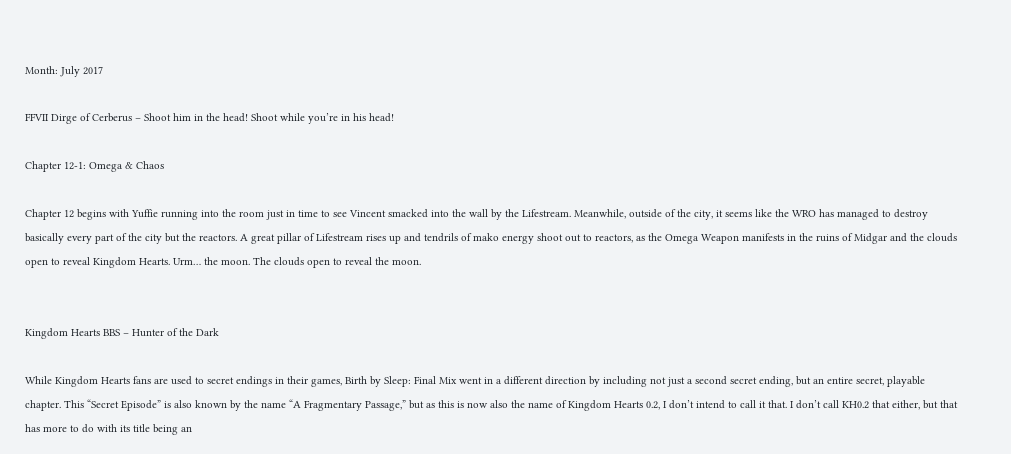Month: July 2017

FFVII Dirge of Cerberus – Shoot him in the head! Shoot while you’re in his head!

Chapter 12-1: Omega & Chaos

Chapter 12 begins with Yuffie running into the room just in time to see Vincent smacked into the wall by the Lifestream. Meanwhile, outside of the city, it seems like the WRO has managed to destroy basically every part of the city but the reactors. A great pillar of Lifestream rises up and tendrils of mako energy shoot out to reactors, as the Omega Weapon manifests in the ruins of Midgar and the clouds open to reveal Kingdom Hearts. Urm… the moon. The clouds open to reveal the moon.


Kingdom Hearts BBS – Hunter of the Dark

While Kingdom Hearts fans are used to secret endings in their games, Birth by Sleep: Final Mix went in a different direction by including not just a second secret ending, but an entire secret, playable chapter. This “Secret Episode” is also known by the name “A Fragmentary Passage,” but as this is now also the name of Kingdom Hearts 0.2, I don’t intend to call it that. I don’t call KH0.2 that either, but that has more to do with its title being an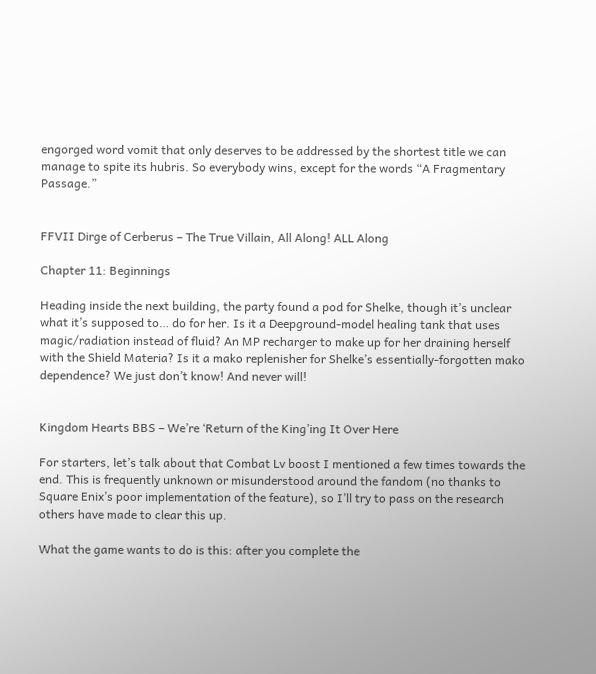engorged word vomit that only deserves to be addressed by the shortest title we can manage to spite its hubris. So everybody wins, except for the words “A Fragmentary Passage.”


FFVII Dirge of Cerberus – The True Villain, All Along! ALL Along

Chapter 11: Beginnings

Heading inside the next building, the party found a pod for Shelke, though it’s unclear what it’s supposed to… do for her. Is it a Deepground-model healing tank that uses magic/radiation instead of fluid? An MP recharger to make up for her draining herself with the Shield Materia? Is it a mako replenisher for Shelke’s essentially-forgotten mako dependence? We just don’t know! And never will!


Kingdom Hearts BBS – We’re ‘Return of the King’ing It Over Here

For starters, let’s talk about that Combat Lv boost I mentioned a few times towards the end. This is frequently unknown or misunderstood around the fandom (no thanks to Square Enix’s poor implementation of the feature), so I’ll try to pass on the research others have made to clear this up.

What the game wants to do is this: after you complete the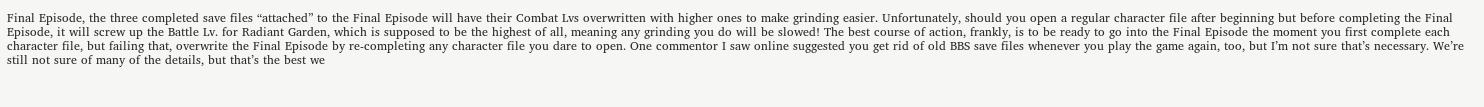Final Episode, the three completed save files “attached” to the Final Episode will have their Combat Lvs overwritten with higher ones to make grinding easier. Unfortunately, should you open a regular character file after beginning but before completing the Final Episode, it will screw up the Battle Lv. for Radiant Garden, which is supposed to be the highest of all, meaning any grinding you do will be slowed! The best course of action, frankly, is to be ready to go into the Final Episode the moment you first complete each character file, but failing that, overwrite the Final Episode by re-completing any character file you dare to open. One commentor I saw online suggested you get rid of old BBS save files whenever you play the game again, too, but I’m not sure that’s necessary. We’re still not sure of many of the details, but that’s the best we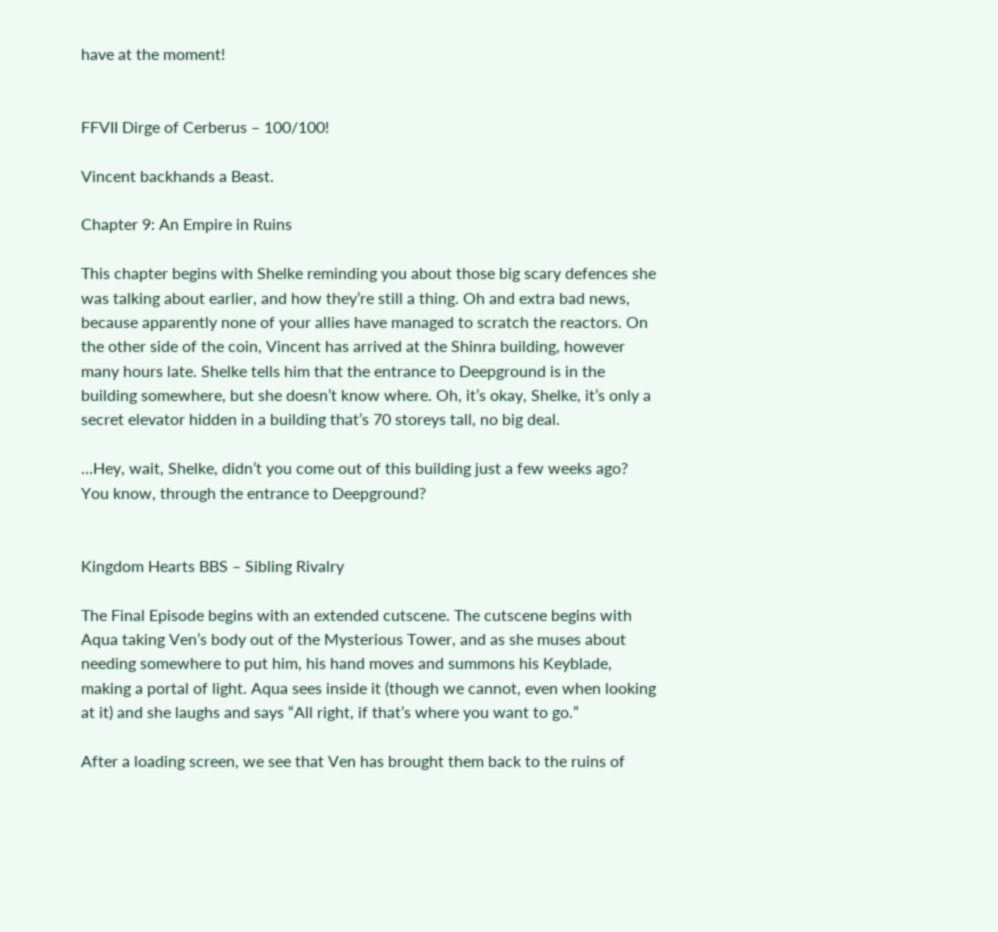have at the moment!


FFVII Dirge of Cerberus – 100/100!

Vincent backhands a Beast.

Chapter 9: An Empire in Ruins

This chapter begins with Shelke reminding you about those big scary defences she was talking about earlier, and how they’re still a thing. Oh and extra bad news, because apparently none of your allies have managed to scratch the reactors. On the other side of the coin, Vincent has arrived at the Shinra building, however many hours late. Shelke tells him that the entrance to Deepground is in the building somewhere, but she doesn’t know where. Oh, it’s okay, Shelke, it’s only a secret elevator hidden in a building that’s 70 storeys tall, no big deal.

…Hey, wait, Shelke, didn’t you come out of this building just a few weeks ago? You know, through the entrance to Deepground?


Kingdom Hearts BBS – Sibling Rivalry

The Final Episode begins with an extended cutscene. The cutscene begins with Aqua taking Ven’s body out of the Mysterious Tower, and as she muses about needing somewhere to put him, his hand moves and summons his Keyblade, making a portal of light. Aqua sees inside it (though we cannot, even when looking at it) and she laughs and says “All right, if that’s where you want to go.”

After a loading screen, we see that Ven has brought them back to the ruins of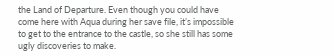the Land of Departure. Even though you could have come here with Aqua during her save file, it’s impossible to get to the entrance to the castle, so she still has some ugly discoveries to make.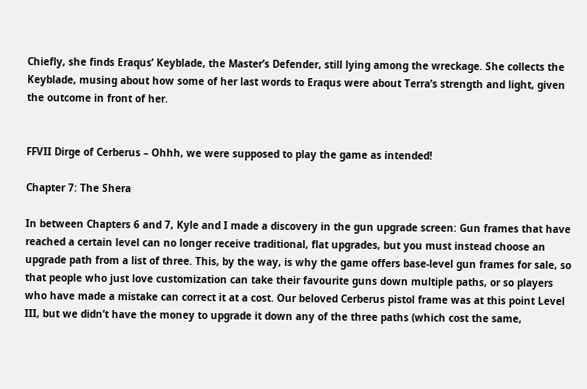Chiefly, she finds Eraqus’ Keyblade, the Master’s Defender, still lying among the wreckage. She collects the Keyblade, musing about how some of her last words to Eraqus were about Terra’s strength and light, given the outcome in front of her.


FFVII Dirge of Cerberus – Ohhh, we were supposed to play the game as intended!

Chapter 7: The Shera

In between Chapters 6 and 7, Kyle and I made a discovery in the gun upgrade screen: Gun frames that have reached a certain level can no longer receive traditional, flat upgrades, but you must instead choose an upgrade path from a list of three. This, by the way, is why the game offers base-level gun frames for sale, so that people who just love customization can take their favourite guns down multiple paths, or so players who have made a mistake can correct it at a cost. Our beloved Cerberus pistol frame was at this point Level III, but we didn’t have the money to upgrade it down any of the three paths (which cost the same,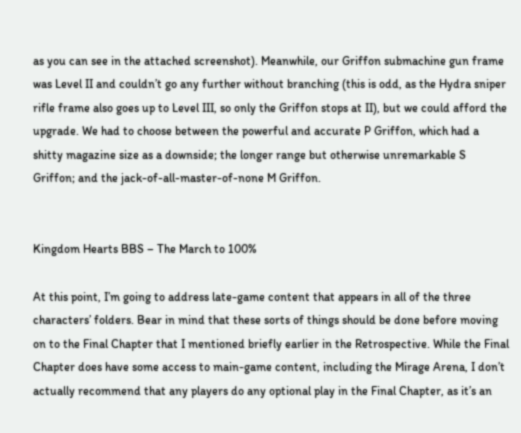as you can see in the attached screenshot). Meanwhile, our Griffon submachine gun frame was Level II and couldn’t go any further without branching (this is odd, as the Hydra sniper rifle frame also goes up to Level III, so only the Griffon stops at II), but we could afford the upgrade. We had to choose between the powerful and accurate P Griffon, which had a shitty magazine size as a downside; the longer range but otherwise unremarkable S Griffon; and the jack-of-all-master-of-none M Griffon.


Kingdom Hearts BBS – The March to 100%

At this point, I’m going to address late-game content that appears in all of the three characters’ folders. Bear in mind that these sorts of things should be done before moving on to the Final Chapter that I mentioned briefly earlier in the Retrospective. While the Final Chapter does have some access to main-game content, including the Mirage Arena, I don’t actually recommend that any players do any optional play in the Final Chapter, as it’s an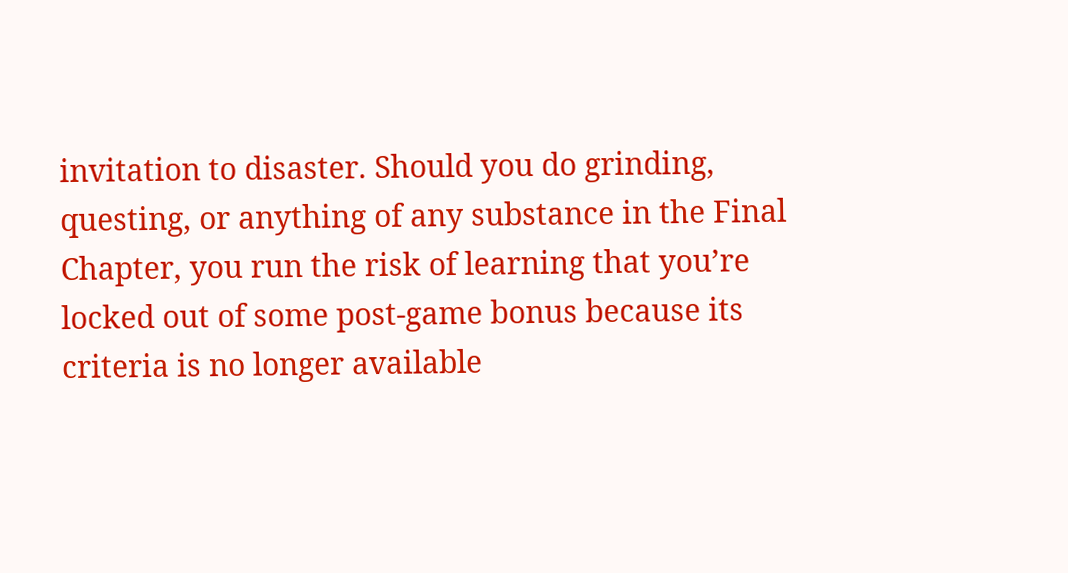invitation to disaster. Should you do grinding, questing, or anything of any substance in the Final Chapter, you run the risk of learning that you’re locked out of some post-game bonus because its criteria is no longer available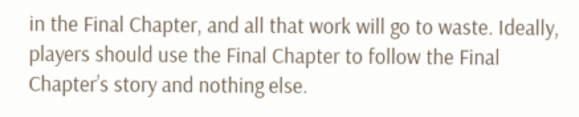in the Final Chapter, and all that work will go to waste. Ideally, players should use the Final Chapter to follow the Final Chapter’s story and nothing else.